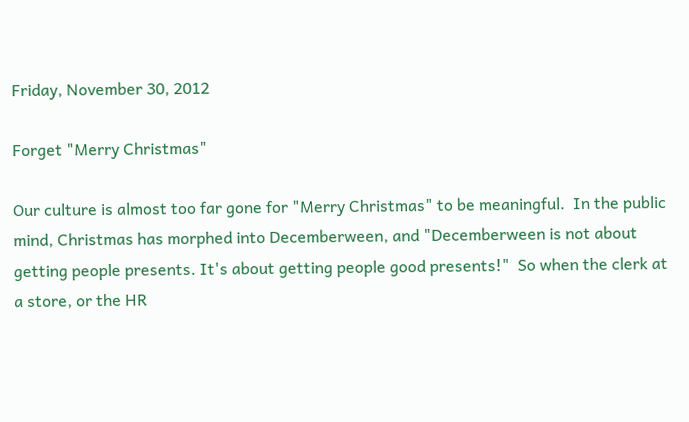Friday, November 30, 2012

Forget "Merry Christmas"

Our culture is almost too far gone for "Merry Christmas" to be meaningful.  In the public mind, Christmas has morphed into Decemberween, and "Decemberween is not about getting people presents. It's about getting people good presents!"  So when the clerk at a store, or the HR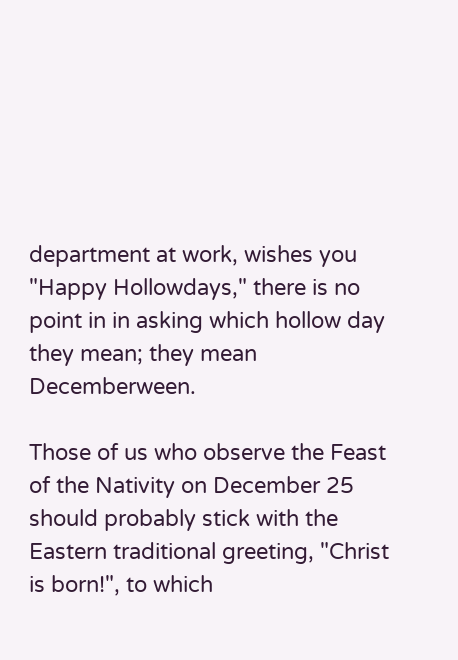department at work, wishes you "Happy Hollowdays," there is no point in in asking which hollow day they mean; they mean Decemberween.

Those of us who observe the Feast of the Nativity on December 25 should probably stick with the Eastern traditional greeting, "Christ is born!", to which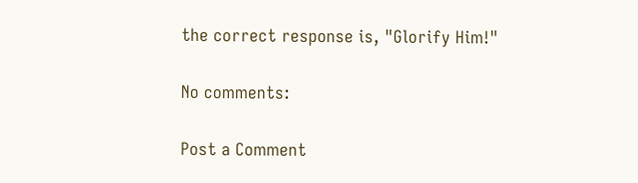the correct response is, "Glorify Him!"

No comments:

Post a Comment